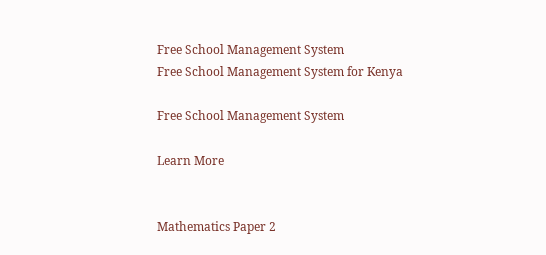Free School Management System
Free School Management System for Kenya

Free School Management System

Learn More


Mathematics Paper 2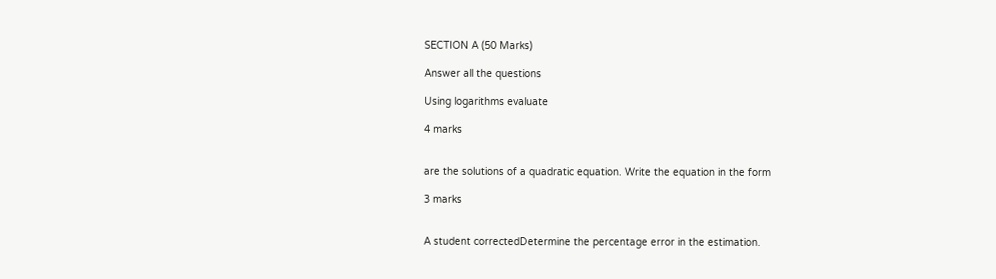SECTION A (50 Marks)

Answer all the questions

Using logarithms evaluate

4 marks


are the solutions of a quadratic equation. Write the equation in the form

3 marks


A student correctedDetermine the percentage error in the estimation.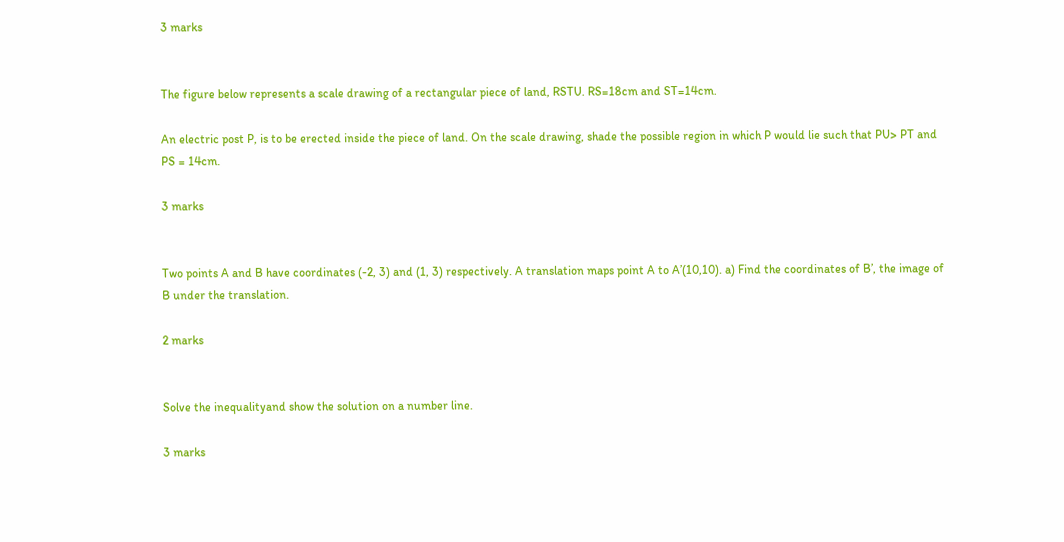3 marks


The figure below represents a scale drawing of a rectangular piece of land, RSTU. RS=18cm and ST=14cm.

An electric post P, is to be erected inside the piece of land. On the scale drawing, shade the possible region in which P would lie such that PU> PT and PS = 14cm.

3 marks


Two points A and B have coordinates (-2, 3) and (1, 3) respectively. A translation maps point A to A’(10,10). a) Find the coordinates of B’, the image of B under the translation.

2 marks


Solve the inequalityand show the solution on a number line.

3 marks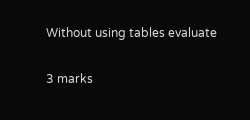Without using tables evaluate

3 marks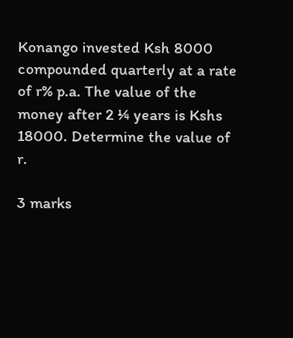Konango invested Ksh 8000 compounded quarterly at a rate of r% p.a. The value of the money after 2 ¼ years is Kshs 18000. Determine the value of r.

3 marks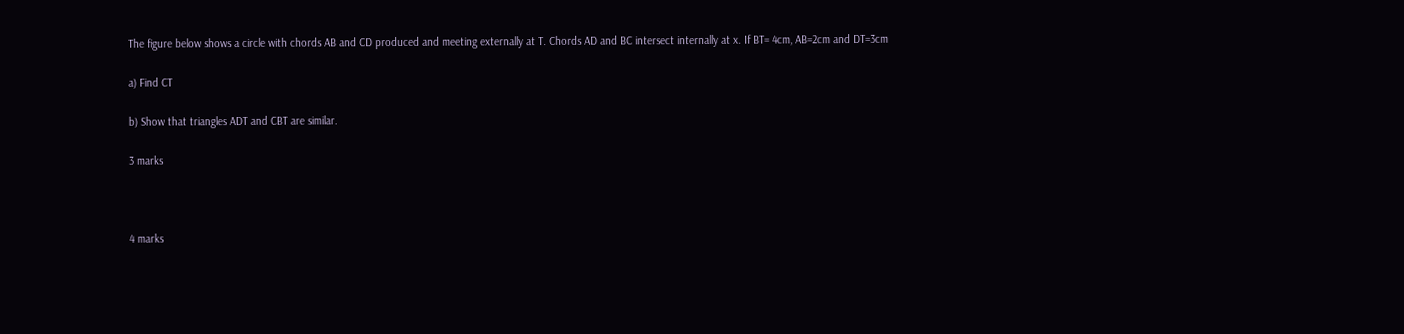The figure below shows a circle with chords AB and CD produced and meeting externally at T. Chords AD and BC intersect internally at x. If BT= 4cm, AB=2cm and DT=3cm

a) Find CT

b) Show that triangles ADT and CBT are similar.

3 marks



4 marks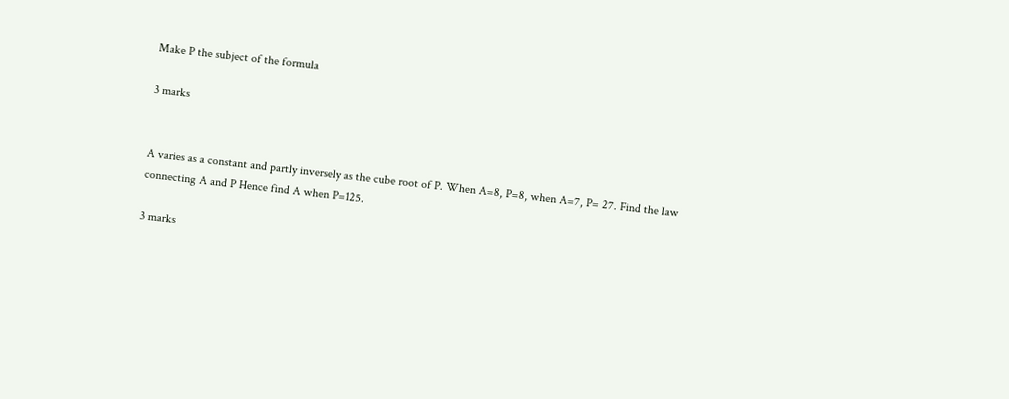Make P the subject of the formula

3 marks


A varies as a constant and partly inversely as the cube root of P. When A=8, P=8, when A=7, P= 27. Find the law connecting A and P Hence find A when P=125.

3 marks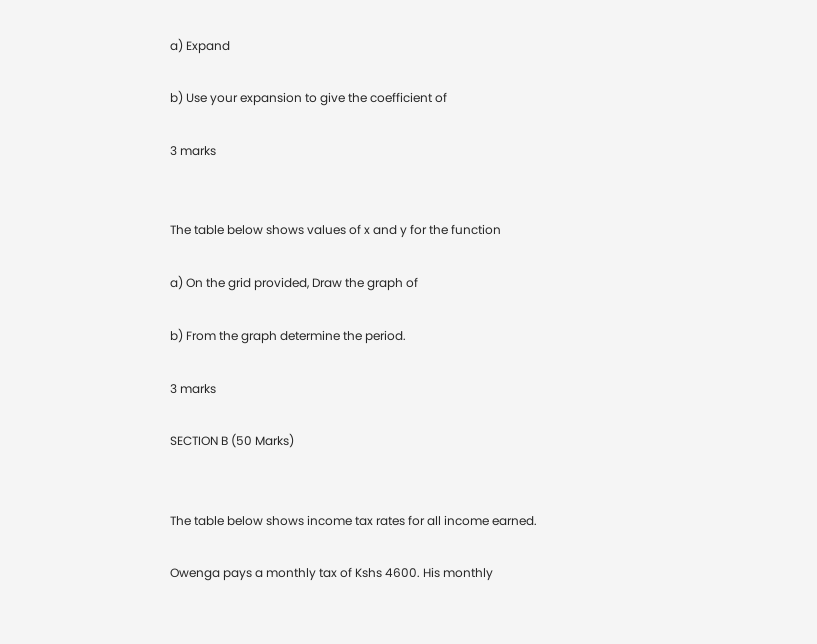a) Expand

b) Use your expansion to give the coefficient of

3 marks


The table below shows values of x and y for the function

a) On the grid provided, Draw the graph of

b) From the graph determine the period.

3 marks

SECTION B (50 Marks)


The table below shows income tax rates for all income earned.

Owenga pays a monthly tax of Kshs 4600. His monthly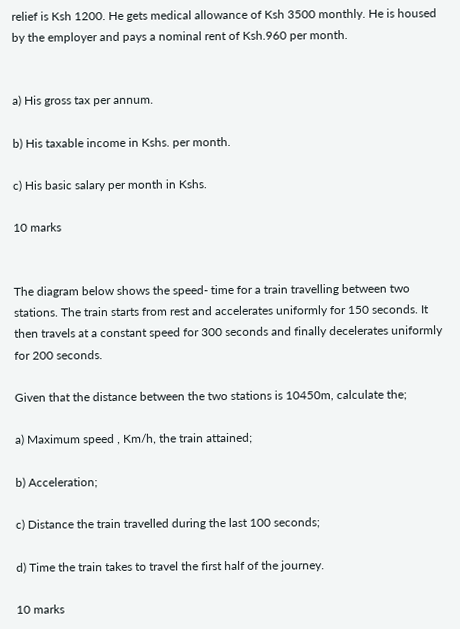relief is Ksh 1200. He gets medical allowance of Ksh 3500 monthly. He is housed by the employer and pays a nominal rent of Ksh.960 per month.


a) His gross tax per annum.

b) His taxable income in Kshs. per month.

c) His basic salary per month in Kshs.

10 marks


The diagram below shows the speed- time for a train travelling between two stations. The train starts from rest and accelerates uniformly for 150 seconds. It then travels at a constant speed for 300 seconds and finally decelerates uniformly for 200 seconds.

Given that the distance between the two stations is 10450m, calculate the;

a) Maximum speed , Km/h, the train attained;

b) Acceleration;

c) Distance the train travelled during the last 100 seconds;

d) Time the train takes to travel the first half of the journey.

10 marks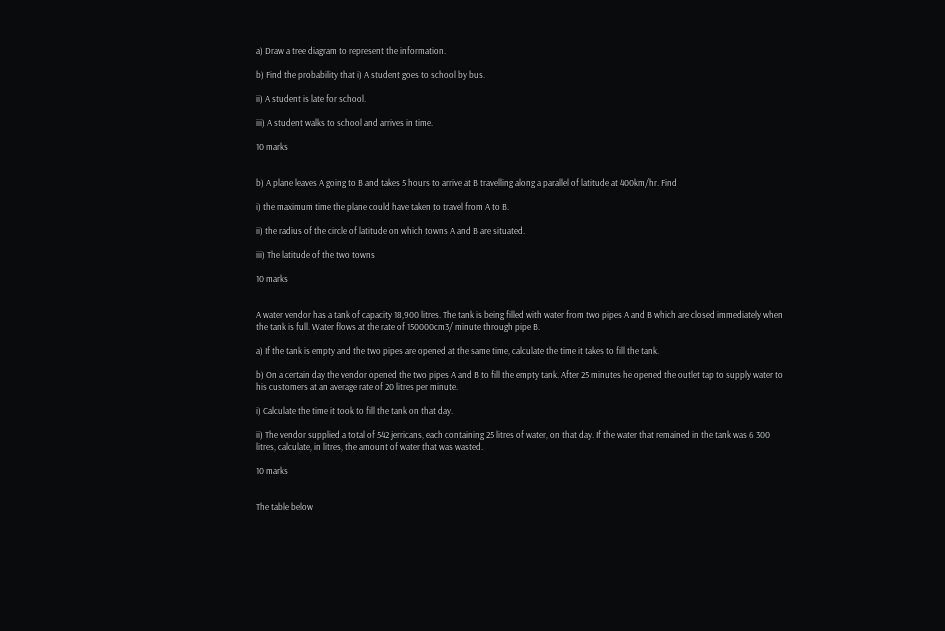a) Draw a tree diagram to represent the information.

b) Find the probability that i) A student goes to school by bus.

ii) A student is late for school.

iii) A student walks to school and arrives in time.

10 marks


b) A plane leaves A going to B and takes 5 hours to arrive at B travelling along a parallel of latitude at 400km/hr. Find

i) the maximum time the plane could have taken to travel from A to B.

ii) the radius of the circle of latitude on which towns A and B are situated.

iii) The latitude of the two towns

10 marks


A water vendor has a tank of capacity 18,900 litres. The tank is being filled with water from two pipes A and B which are closed immediately when the tank is full. Water flows at the rate of 150000cm3/ minute through pipe B.

a) If the tank is empty and the two pipes are opened at the same time, calculate the time it takes to fill the tank.

b) On a certain day the vendor opened the two pipes A and B to fill the empty tank. After 25 minutes he opened the outlet tap to supply water to his customers at an average rate of 20 litres per minute.

i) Calculate the time it took to fill the tank on that day.

ii) The vendor supplied a total of 542 jerricans, each containing 25 litres of water, on that day. If the water that remained in the tank was 6 300 litres, calculate, in litres, the amount of water that was wasted.

10 marks


The table below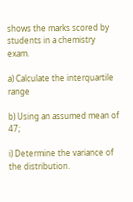shows the marks scored by students in a chemistry exam.

a) Calculate the interquartile range

b) Using an assumed mean of 47;

i) Determine the variance of the distribution.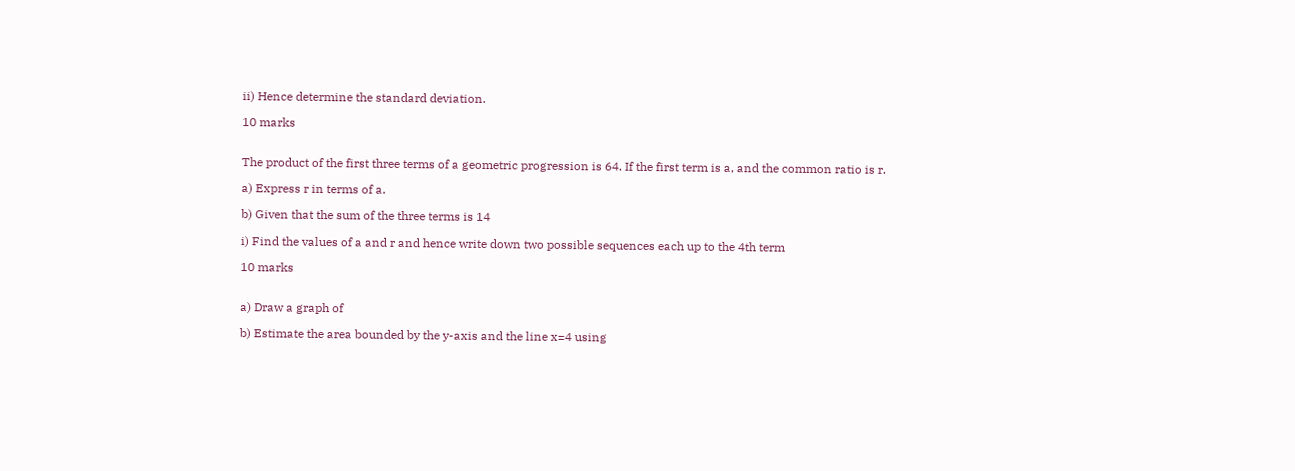ii) Hence determine the standard deviation.

10 marks


The product of the first three terms of a geometric progression is 64. If the first term is a, and the common ratio is r.

a) Express r in terms of a.

b) Given that the sum of the three terms is 14

i) Find the values of a and r and hence write down two possible sequences each up to the 4th term

10 marks


a) Draw a graph of

b) Estimate the area bounded by the y-axis and the line x=4 using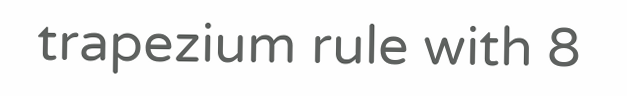trapezium rule with 8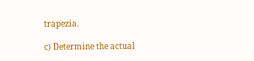trapezia.

c) Determine the actual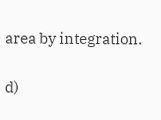area by integration.

d)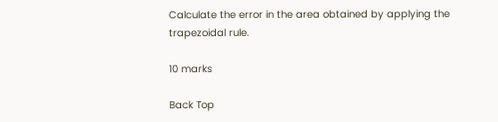Calculate the error in the area obtained by applying the trapezoidal rule.

10 marks

Back Top